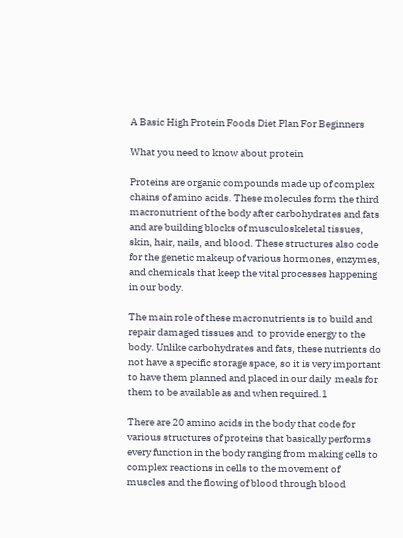A Basic High Protein Foods Diet Plan For Beginners

What you need to know about protein

Proteins are organic compounds made up of complex chains of amino acids. These molecules form the third macronutrient of the body after carbohydrates and fats and are building blocks of musculoskeletal tissues, skin, hair, nails, and blood. These structures also code for the genetic makeup of various hormones, enzymes, and chemicals that keep the vital processes happening in our body.

The main role of these macronutrients is to build and repair damaged tissues and  to provide energy to the body. Unlike carbohydrates and fats, these nutrients do not have a specific storage space, so it is very important  to have them planned and placed in our daily  meals for them to be available as and when required.1

There are 20 amino acids in the body that code for various structures of proteins that basically performs every function in the body ranging from making cells to complex reactions in cells to the movement of muscles and the flowing of blood through blood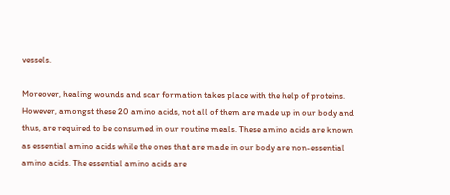vessels.

Moreover, healing wounds and scar formation takes place with the help of proteins. However, amongst these 20 amino acids, not all of them are made up in our body and thus, are required to be consumed in our routine meals. These amino acids are known as essential amino acids while the ones that are made in our body are non-essential amino acids. The essential amino acids are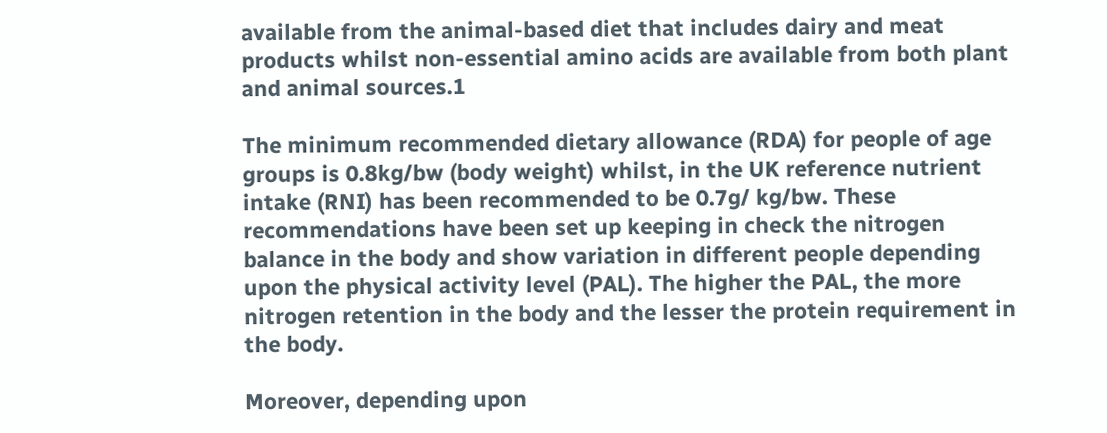available from the animal-based diet that includes dairy and meat products whilst non-essential amino acids are available from both plant and animal sources.1

The minimum recommended dietary allowance (RDA) for people of age groups is 0.8kg/bw (body weight) whilst, in the UK reference nutrient intake (RNI) has been recommended to be 0.7g/ kg/bw. These recommendations have been set up keeping in check the nitrogen balance in the body and show variation in different people depending upon the physical activity level (PAL). The higher the PAL, the more nitrogen retention in the body and the lesser the protein requirement in the body.

Moreover, depending upon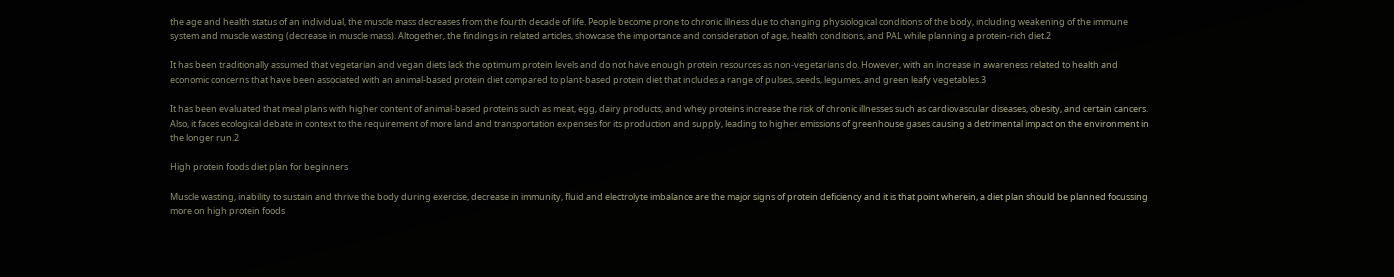the age and health status of an individual, the muscle mass decreases from the fourth decade of life. People become prone to chronic illness due to changing physiological conditions of the body, including weakening of the immune system and muscle wasting (decrease in muscle mass). Altogether, the findings in related articles, showcase the importance and consideration of age, health conditions, and PAL while planning a protein-rich diet.2

It has been traditionally assumed that vegetarian and vegan diets lack the optimum protein levels and do not have enough protein resources as non-vegetarians do. However, with an increase in awareness related to health and economic concerns that have been associated with an animal-based protein diet compared to plant-based protein diet that includes a range of pulses, seeds, legumes, and green leafy vegetables.3

It has been evaluated that meal plans with higher content of animal-based proteins such as meat, egg, dairy products, and whey proteins increase the risk of chronic illnesses such as cardiovascular diseases, obesity, and certain cancers. Also, it faces ecological debate in context to the requirement of more land and transportation expenses for its production and supply, leading to higher emissions of greenhouse gases causing a detrimental impact on the environment in the longer run.2

High protein foods diet plan for beginners

Muscle wasting, inability to sustain and thrive the body during exercise, decrease in immunity, fluid and electrolyte imbalance are the major signs of protein deficiency and it is that point wherein, a diet plan should be planned focussing more on high protein foods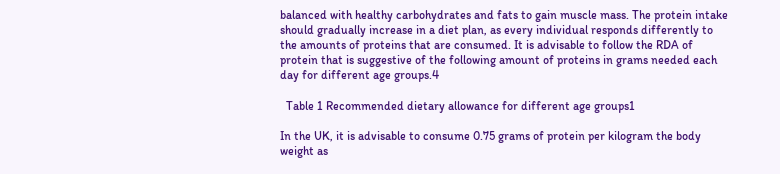balanced with healthy carbohydrates and fats to gain muscle mass. The protein intake should gradually increase in a diet plan, as every individual responds differently to the amounts of proteins that are consumed. It is advisable to follow the RDA of protein that is suggestive of the following amount of proteins in grams needed each day for different age groups.4

  Table 1 Recommended dietary allowance for different age groups1

In the UK, it is advisable to consume 0.75 grams of protein per kilogram the body weight as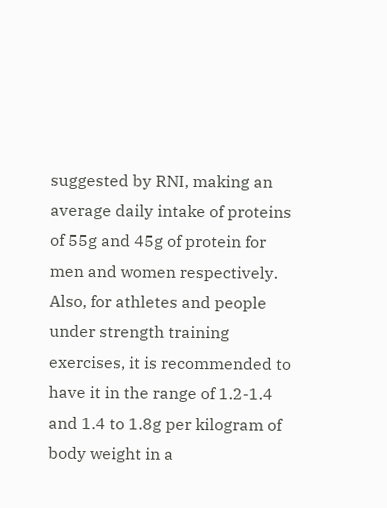suggested by RNI, making an average daily intake of proteins of 55g and 45g of protein for men and women respectively. Also, for athletes and people under strength training exercises, it is recommended to have it in the range of 1.2-1.4 and 1.4 to 1.8g per kilogram of body weight in a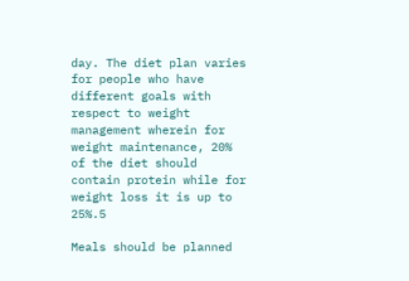day. The diet plan varies for people who have different goals with respect to weight management wherein for weight maintenance, 20% of the diet should contain protein while for weight loss it is up to 25%.5

Meals should be planned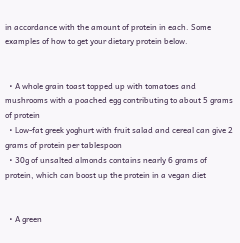in accordance with the amount of protein in each. Some examples of how to get your dietary protein below.


  • A whole grain toast topped up with tomatoes and mushrooms with a poached egg contributing to about 5 grams of protein
  • Low-fat greek yoghurt with fruit salad and cereal can give 2 grams of protein per tablespoon
  • 30g of unsalted almonds contains nearly 6 grams of protein, which can boost up the protein in a vegan diet


  • A green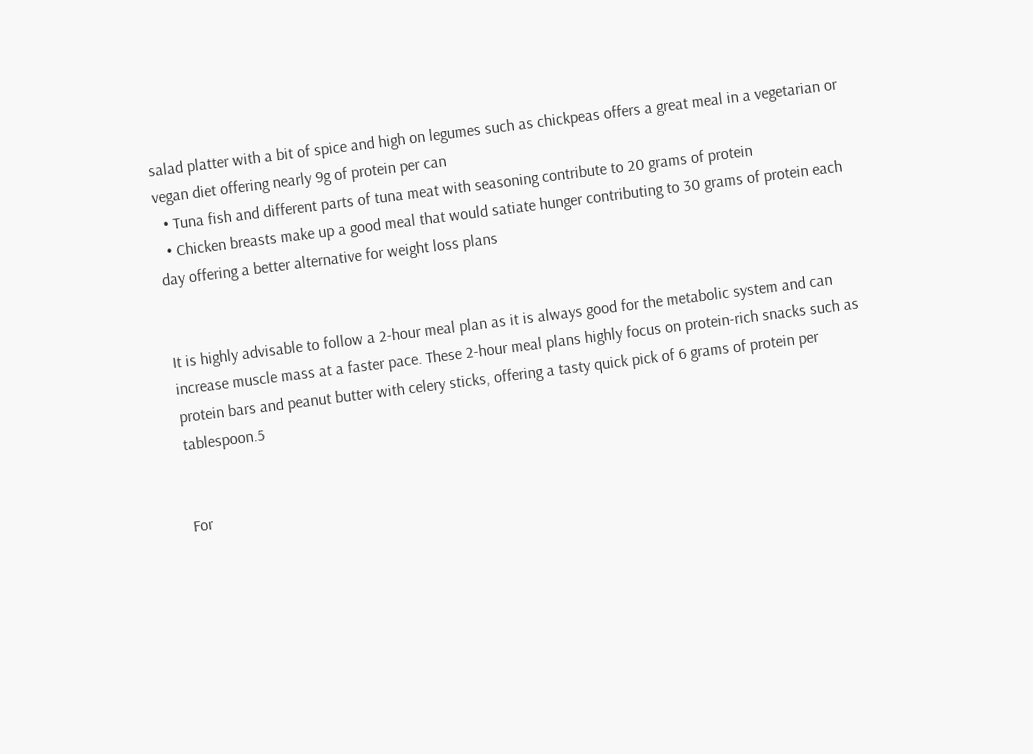salad platter with a bit of spice and high on legumes such as chickpeas offers a great meal in a vegetarian or vegan diet offering nearly 9g of protein per can
  • Tuna fish and different parts of tuna meat with seasoning contribute to 20 grams of protein
  • Chicken breasts make up a good meal that would satiate hunger contributing to 30 grams of protein each day offering a better alternative for weight loss plans


It is highly advisable to follow a 2-hour meal plan as it is always good for the metabolic system and can increase muscle mass at a faster pace. These 2-hour meal plans highly focus on protein-rich snacks such as protein bars and peanut butter with celery sticks, offering a tasty quick pick of 6 grams of protein per tablespoon.5


For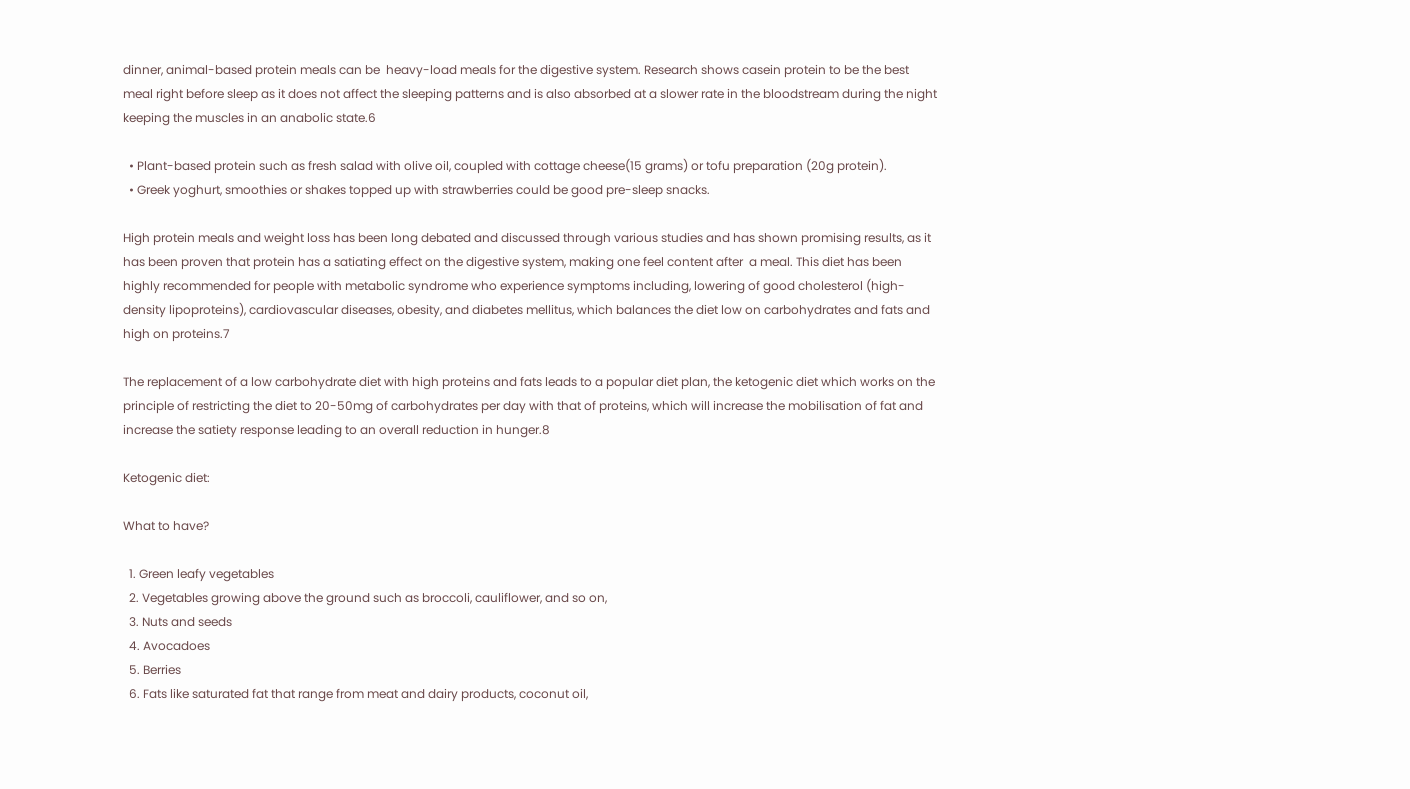dinner, animal-based protein meals can be  heavy-load meals for the digestive system. Research shows casein protein to be the best meal right before sleep as it does not affect the sleeping patterns and is also absorbed at a slower rate in the bloodstream during the night keeping the muscles in an anabolic state.6

  • Plant-based protein such as fresh salad with olive oil, coupled with cottage cheese(15 grams) or tofu preparation (20g protein).
  • Greek yoghurt, smoothies or shakes topped up with strawberries could be good pre-sleep snacks.

High protein meals and weight loss has been long debated and discussed through various studies and has shown promising results, as it has been proven that protein has a satiating effect on the digestive system, making one feel content after  a meal. This diet has been highly recommended for people with metabolic syndrome who experience symptoms including, lowering of good cholesterol (high-density lipoproteins), cardiovascular diseases, obesity, and diabetes mellitus, which balances the diet low on carbohydrates and fats and high on proteins.7

The replacement of a low carbohydrate diet with high proteins and fats leads to a popular diet plan, the ketogenic diet which works on the principle of restricting the diet to 20-50mg of carbohydrates per day with that of proteins, which will increase the mobilisation of fat and increase the satiety response leading to an overall reduction in hunger.8

Ketogenic diet:

What to have?

  1. Green leafy vegetables
  2. Vegetables growing above the ground such as broccoli, cauliflower, and so on,
  3. Nuts and seeds
  4. Avocadoes
  5. Berries
  6. Fats like saturated fat that range from meat and dairy products, coconut oil,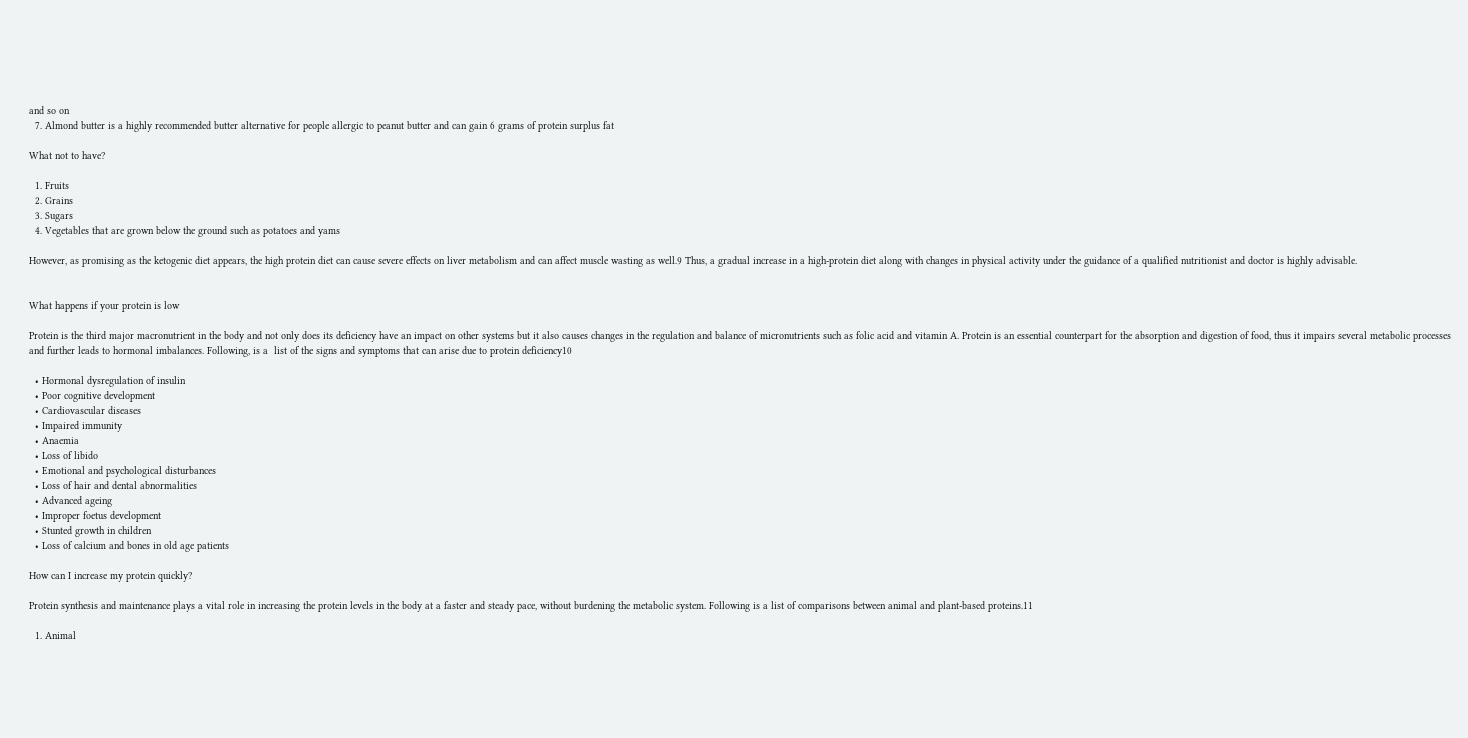and so on
  7. Almond butter is a highly recommended butter alternative for people allergic to peanut butter and can gain 6 grams of protein surplus fat

What not to have?

  1. Fruits
  2. Grains
  3. Sugars
  4. Vegetables that are grown below the ground such as potatoes and yams

However, as promising as the ketogenic diet appears, the high protein diet can cause severe effects on liver metabolism and can affect muscle wasting as well.9 Thus, a gradual increase in a high-protein diet along with changes in physical activity under the guidance of a qualified nutritionist and doctor is highly advisable.


What happens if your protein is low

Protein is the third major macronutrient in the body and not only does its deficiency have an impact on other systems but it also causes changes in the regulation and balance of micronutrients such as folic acid and vitamin A. Protein is an essential counterpart for the absorption and digestion of food, thus it impairs several metabolic processes and further leads to hormonal imbalances. Following, is a  list of the signs and symptoms that can arise due to protein deficiency10

  • Hormonal dysregulation of insulin
  • Poor cognitive development
  • Cardiovascular diseases
  • Impaired immunity
  • Anaemia
  • Loss of libido
  • Emotional and psychological disturbances
  • Loss of hair and dental abnormalities
  • Advanced ageing
  • Improper foetus development
  • Stunted growth in children
  • Loss of calcium and bones in old age patients

How can I increase my protein quickly?

Protein synthesis and maintenance plays a vital role in increasing the protein levels in the body at a faster and steady pace, without burdening the metabolic system. Following is a list of comparisons between animal and plant-based proteins.11

  1. Animal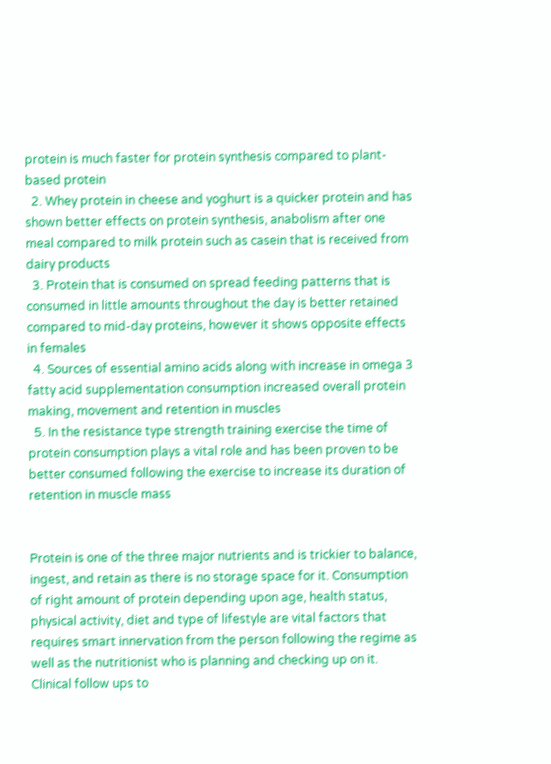protein is much faster for protein synthesis compared to plant-based protein
  2. Whey protein in cheese and yoghurt is a quicker protein and has shown better effects on protein synthesis, anabolism after one meal compared to milk protein such as casein that is received from dairy products
  3. Protein that is consumed on spread feeding patterns that is consumed in little amounts throughout the day is better retained compared to mid-day proteins, however it shows opposite effects in females
  4. Sources of essential amino acids along with increase in omega 3 fatty acid supplementation consumption increased overall protein making, movement and retention in muscles
  5. In the resistance type strength training exercise the time of protein consumption plays a vital role and has been proven to be better consumed following the exercise to increase its duration of retention in muscle mass


Protein is one of the three major nutrients and is trickier to balance, ingest, and retain as there is no storage space for it. Consumption of right amount of protein depending upon age, health status, physical activity, diet and type of lifestyle are vital factors that requires smart innervation from the person following the regime as well as the nutritionist who is planning and checking up on it. Clinical follow ups to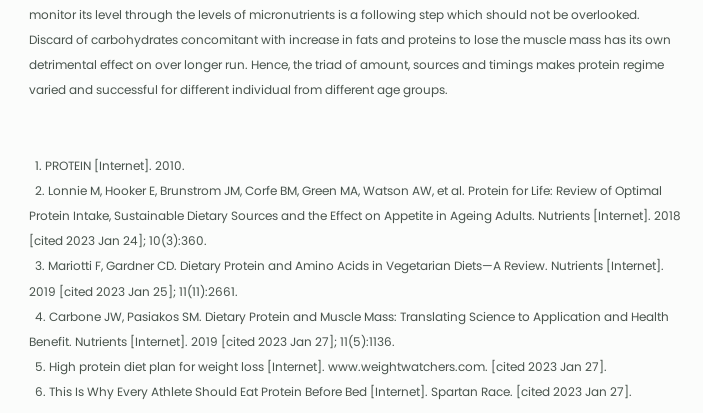monitor its level through the levels of micronutrients is a following step which should not be overlooked. Discard of carbohydrates concomitant with increase in fats and proteins to lose the muscle mass has its own detrimental effect on over longer run. Hence, the triad of amount, sources and timings makes protein regime varied and successful for different individual from different age groups.


  1. PROTEIN [Internet]. 2010.
  2. Lonnie M, Hooker E, Brunstrom JM, Corfe BM, Green MA, Watson AW, et al. Protein for Life: Review of Optimal Protein Intake, Sustainable Dietary Sources and the Effect on Appetite in Ageing Adults. Nutrients [Internet]. 2018 [cited 2023 Jan 24]; 10(3):360.
  3. Mariotti F, Gardner CD. Dietary Protein and Amino Acids in Vegetarian Diets—A Review. Nutrients [Internet]. 2019 [cited 2023 Jan 25]; 11(11):2661.
  4. Carbone JW, Pasiakos SM. Dietary Protein and Muscle Mass: Translating Science to Application and Health Benefit. Nutrients [Internet]. 2019 [cited 2023 Jan 27]; 11(5):1136.
  5. High protein diet plan for weight loss [Internet]. www.weightwatchers.com. [cited 2023 Jan 27].
  6. This Is Why Every Athlete Should Eat Protein Before Bed [Internet]. Spartan Race. [cited 2023 Jan 27].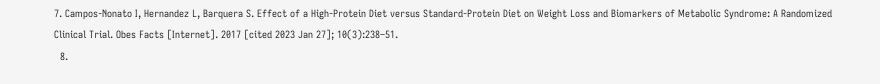7. Campos-Nonato I, Hernandez L, Barquera S. Effect of a High-Protein Diet versus Standard-Protein Diet on Weight Loss and Biomarkers of Metabolic Syndrome: A Randomized Clinical Trial. Obes Facts [Internet]. 2017 [cited 2023 Jan 27]; 10(3):238–51.
  8.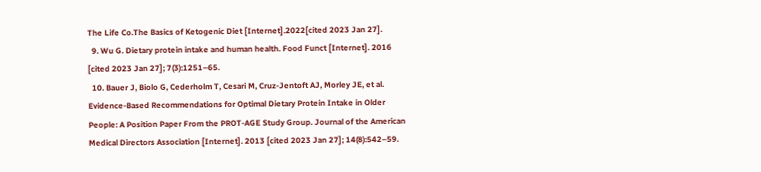The Life Co.The Basics of Ketogenic Diet [Internet].2022[cited 2023 Jan 27].
  9. Wu G. Dietary protein intake and human health. Food Funct [Internet]. 2016 [cited 2023 Jan 27]; 7(3):1251–65.
  10. Bauer J, Biolo G, Cederholm T, Cesari M, Cruz-Jentoft AJ, Morley JE, et al. Evidence-Based Recommendations for Optimal Dietary Protein Intake in Older People: A Position Paper From the PROT-AGE Study Group. Journal of the American Medical Directors Association [Internet]. 2013 [cited 2023 Jan 27]; 14(8):542–59.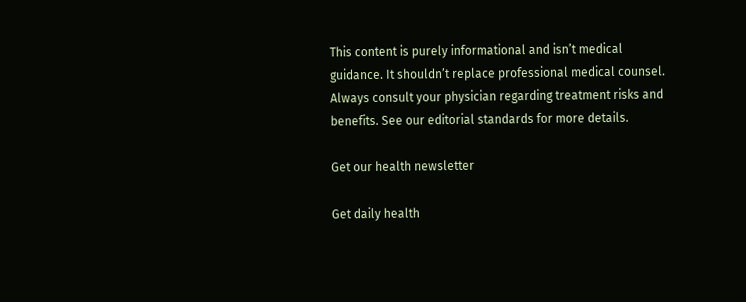This content is purely informational and isn’t medical guidance. It shouldn’t replace professional medical counsel. Always consult your physician regarding treatment risks and benefits. See our editorial standards for more details.

Get our health newsletter

Get daily health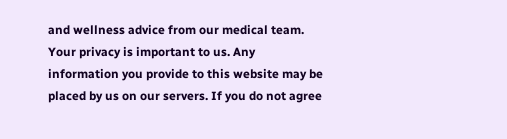and wellness advice from our medical team.
Your privacy is important to us. Any information you provide to this website may be placed by us on our servers. If you do not agree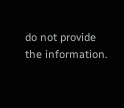do not provide the information.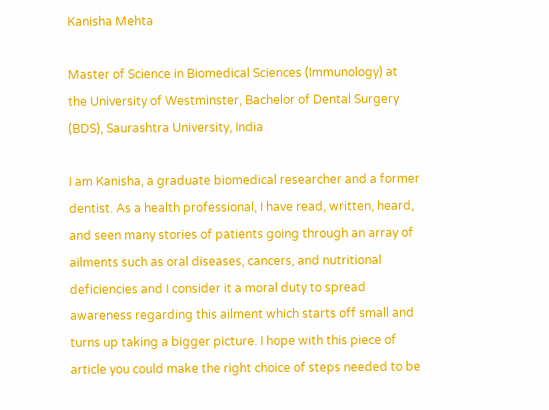Kanisha Mehta

Master of Science in Biomedical Sciences (Immunology) at the University of Westminster, Bachelor of Dental Surgery (BDS), Saurashtra University, India

I am Kanisha, a graduate biomedical researcher and a former dentist. As a health professional, I have read, written, heard, and seen many stories of patients going through an array of ailments such as oral diseases, cancers, and nutritional deficiencies and I consider it a moral duty to spread awareness regarding this ailment which starts off small and turns up taking a bigger picture. I hope with this piece of article you could make the right choice of steps needed to be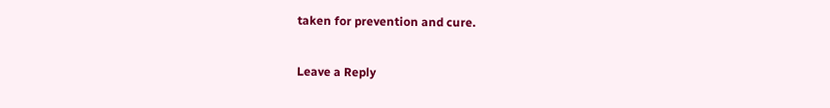taken for prevention and cure.

Leave a Reply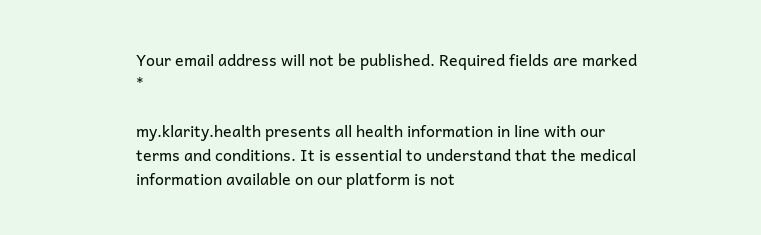Your email address will not be published. Required fields are marked *

my.klarity.health presents all health information in line with our terms and conditions. It is essential to understand that the medical information available on our platform is not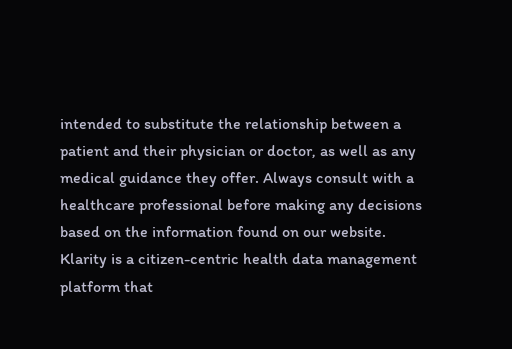intended to substitute the relationship between a patient and their physician or doctor, as well as any medical guidance they offer. Always consult with a healthcare professional before making any decisions based on the information found on our website.
Klarity is a citizen-centric health data management platform that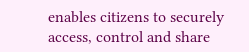enables citizens to securely access, control and share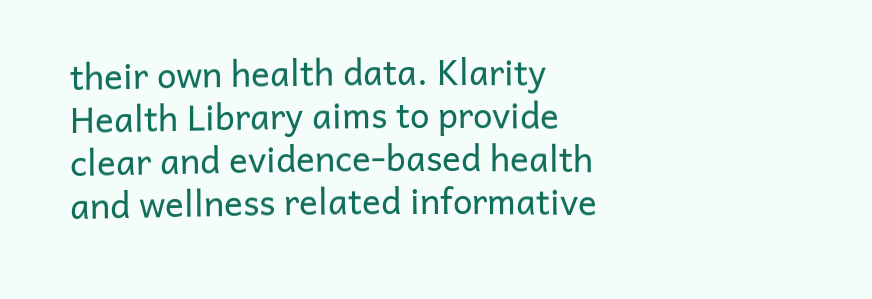their own health data. Klarity Health Library aims to provide clear and evidence-based health and wellness related informative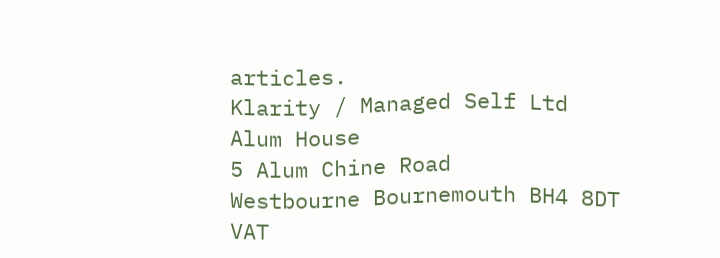articles.
Klarity / Managed Self Ltd
Alum House
5 Alum Chine Road
Westbourne Bournemouth BH4 8DT
VAT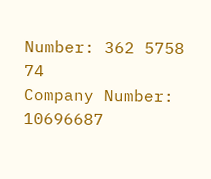Number: 362 5758 74
Company Number: 10696687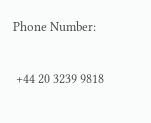Phone Number:

 +44 20 3239 9818